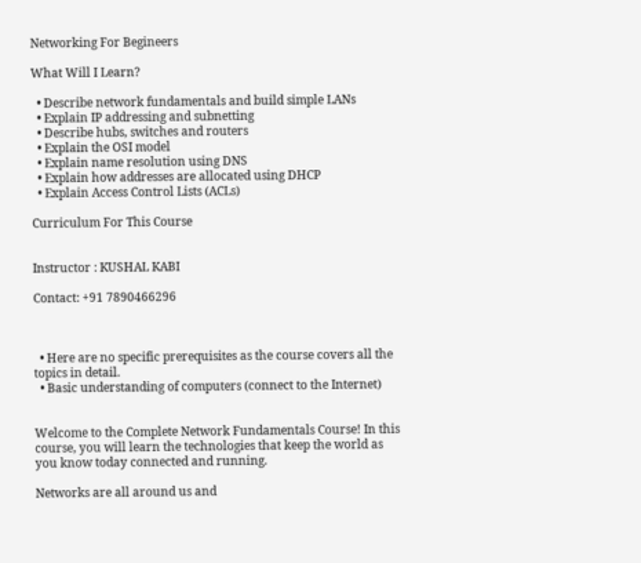Networking For Begineers

What Will I Learn?

  • Describe network fundamentals and build simple LANs
  • Explain IP addressing and subnetting
  • Describe hubs, switches and routers
  • Explain the OSI model
  • Explain name resolution using DNS
  • Explain how addresses are allocated using DHCP
  • Explain Access Control Lists (ACLs)

Curriculum For This Course


Instructor : KUSHAL KABI

Contact: +91 7890466296



  • Here are no specific prerequisites as the course covers all the topics in detail.
  • Basic understanding of computers (connect to the Internet)


Welcome to the Complete Network Fundamentals Course! In this course, you will learn the technologies that keep the world as you know today connected and running.

Networks are all around us and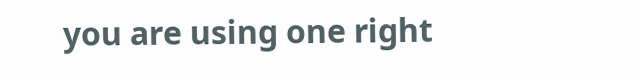you are using one right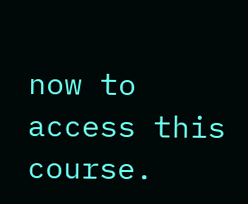now to access this course.